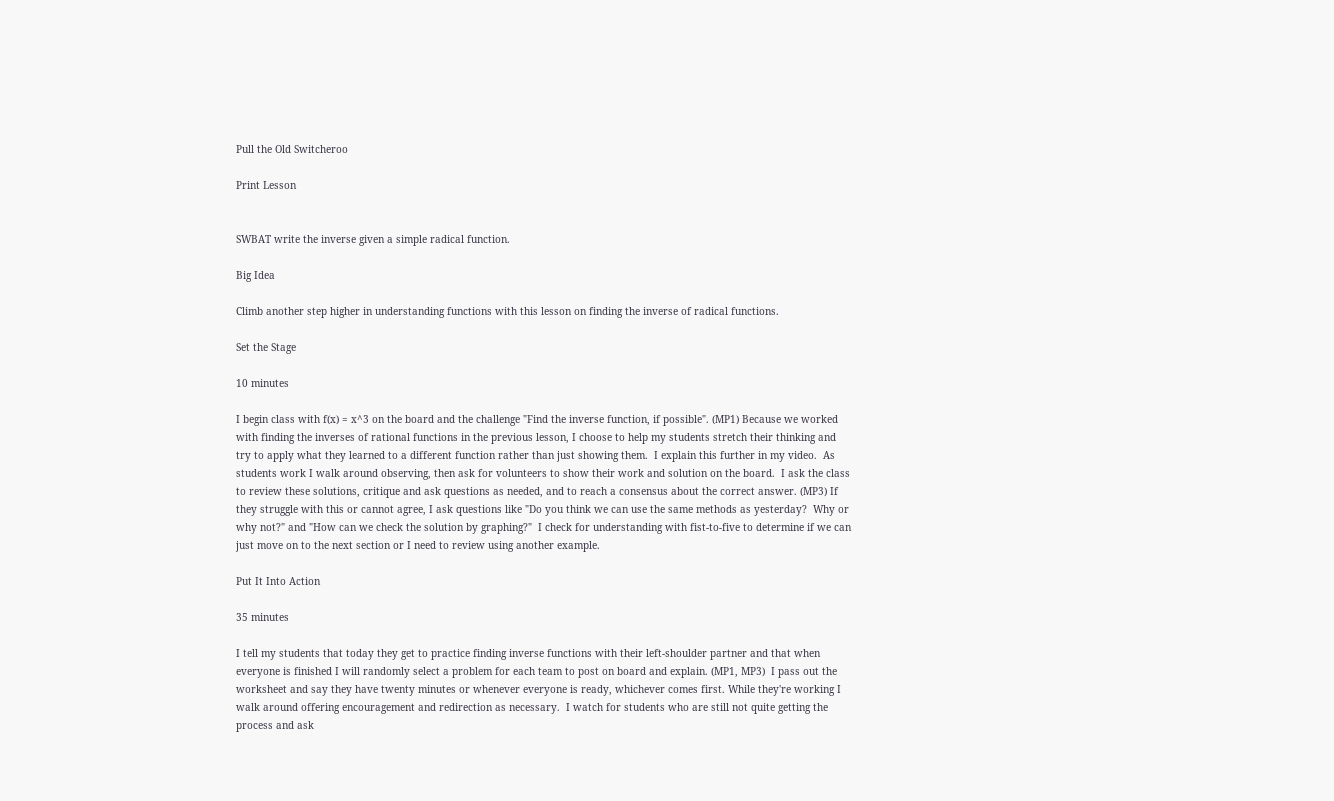Pull the Old Switcheroo

Print Lesson


SWBAT write the inverse given a simple radical function.

Big Idea

Climb another step higher in understanding functions with this lesson on finding the inverse of radical functions.

Set the Stage

10 minutes

I begin class with f(x) = x^3 on the board and the challenge "Find the inverse function, if possible". (MP1) Because we worked with finding the inverses of rational functions in the previous lesson, I choose to help my students stretch their thinking and try to apply what they learned to a different function rather than just showing them.  I explain this further in my video.  As students work I walk around observing, then ask for volunteers to show their work and solution on the board.  I ask the class to review these solutions, critique and ask questions as needed, and to reach a consensus about the correct answer. (MP3) If they struggle with this or cannot agree, I ask questions like "Do you think we can use the same methods as yesterday?  Why or why not?" and "How can we check the solution by graphing?"  I check for understanding with fist-to-five to determine if we can just move on to the next section or I need to review using another example.

Put It Into Action

35 minutes

I tell my students that today they get to practice finding inverse functions with their left-shoulder partner and that when everyone is finished I will randomly select a problem for each team to post on board and explain. (MP1, MP3)  I pass out the worksheet and say they have twenty minutes or whenever everyone is ready, whichever comes first. While they're working I walk around offering encouragement and redirection as necessary.  I watch for students who are still not quite getting the process and ask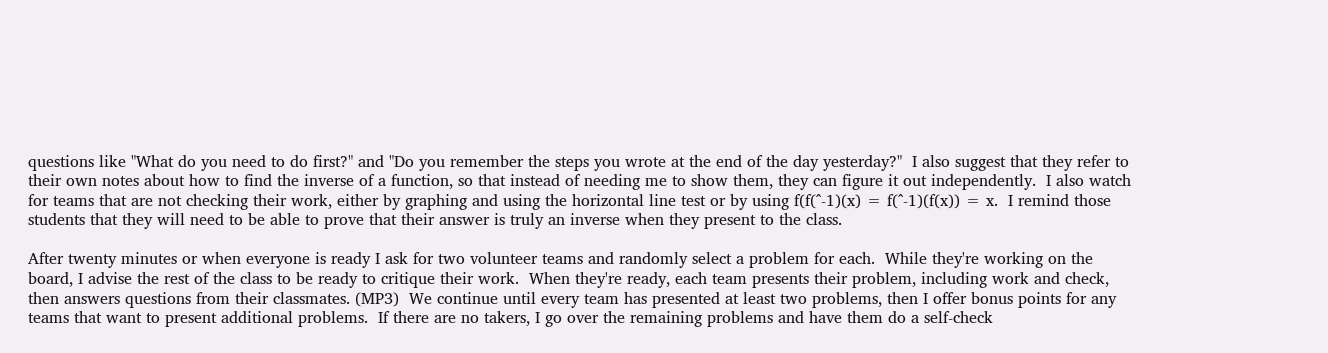questions like "What do you need to do first?" and "Do you remember the steps you wrote at the end of the day yesterday?"  I also suggest that they refer to their own notes about how to find the inverse of a function, so that instead of needing me to show them, they can figure it out independently.  I also watch for teams that are not checking their work, either by graphing and using the horizontal line test or by using f(f(^-1)(x) = f(^-1)(f(x)) = x.  I remind those students that they will need to be able to prove that their answer is truly an inverse when they present to the class.

After twenty minutes or when everyone is ready I ask for two volunteer teams and randomly select a problem for each.  While they're working on the board, I advise the rest of the class to be ready to critique their work.  When they're ready, each team presents their problem, including work and check, then answers questions from their classmates. (MP3)  We continue until every team has presented at least two problems, then I offer bonus points for any teams that want to present additional problems.  If there are no takers, I go over the remaining problems and have them do a self-check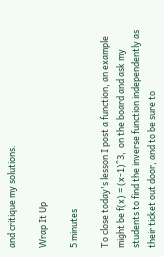and critique my solutions.

Wrap It Up

5 minutes

To close today's lesson I post a function, an example might be f(x) = (x-1)^3,  on the board and ask my students to find the inverse function independently as their ticket out door, and to be sure to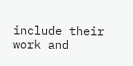include their work and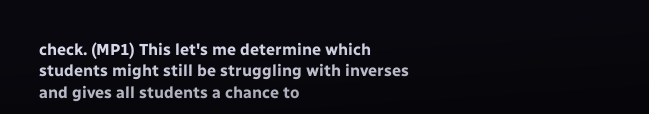check. (MP1) This let's me determine which students might still be struggling with inverses and gives all students a chance to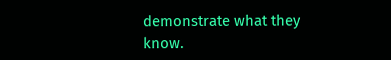demonstrate what they know.